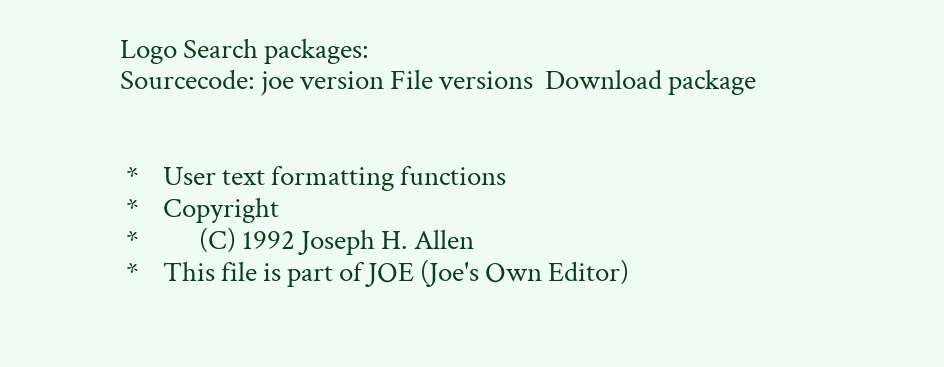Logo Search packages:
Sourcecode: joe version File versions  Download package


 *    User text formatting functions
 *    Copyright
 *          (C) 1992 Joseph H. Allen
 *    This file is part of JOE (Joe's Own Editor)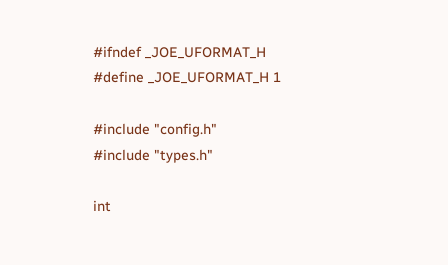#ifndef _JOE_UFORMAT_H
#define _JOE_UFORMAT_H 1

#include "config.h"
#include "types.h"

int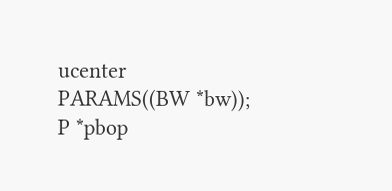ucenter PARAMS((BW *bw));
P *pbop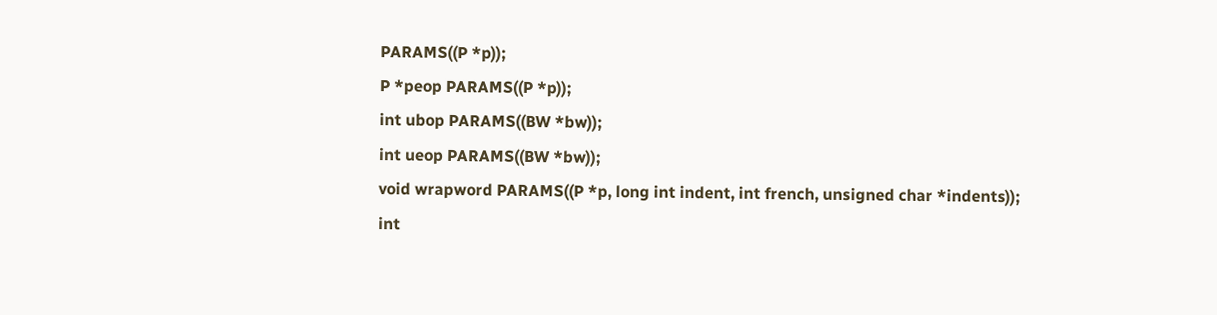PARAMS((P *p));
P *peop PARAMS((P *p));
int ubop PARAMS((BW *bw));
int ueop PARAMS((BW *bw));
void wrapword PARAMS((P *p, long int indent, int french, unsigned char *indents));
int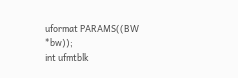uformat PARAMS((BW *bw));
int ufmtblk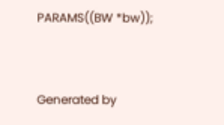PARAMS((BW *bw));


Generated by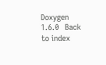Doxygen 1.6.0   Back to index